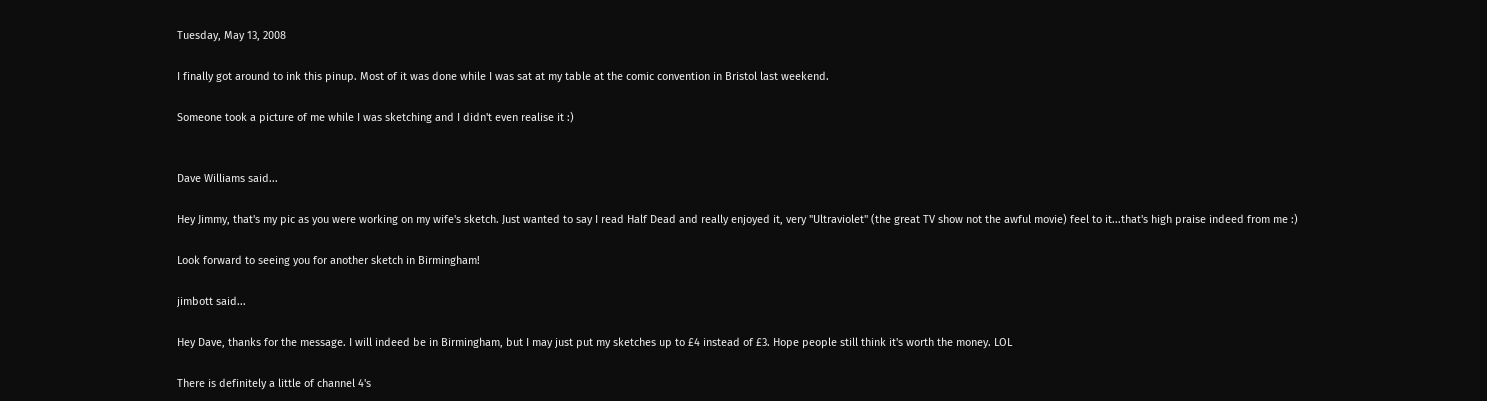Tuesday, May 13, 2008

I finally got around to ink this pinup. Most of it was done while I was sat at my table at the comic convention in Bristol last weekend.

Someone took a picture of me while I was sketching and I didn't even realise it :)


Dave Williams said...

Hey Jimmy, that's my pic as you were working on my wife's sketch. Just wanted to say I read Half Dead and really enjoyed it, very "Ultraviolet" (the great TV show not the awful movie) feel to it...that's high praise indeed from me :)

Look forward to seeing you for another sketch in Birmingham!

jimbott said...

Hey Dave, thanks for the message. I will indeed be in Birmingham, but I may just put my sketches up to £4 instead of £3. Hope people still think it's worth the money. LOL

There is definitely a little of channel 4's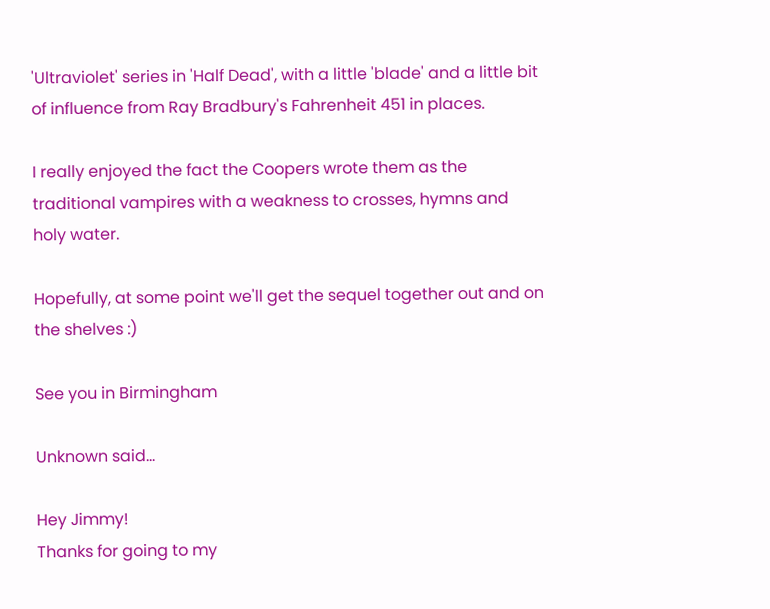'Ultraviolet' series in 'Half Dead', with a little 'blade' and a little bit of influence from Ray Bradbury's Fahrenheit 451 in places.

I really enjoyed the fact the Coopers wrote them as the traditional vampires with a weakness to crosses, hymns and holy water.

Hopefully, at some point we'll get the sequel together out and on the shelves :)

See you in Birmingham

Unknown said...

Hey Jimmy!
Thanks for going to my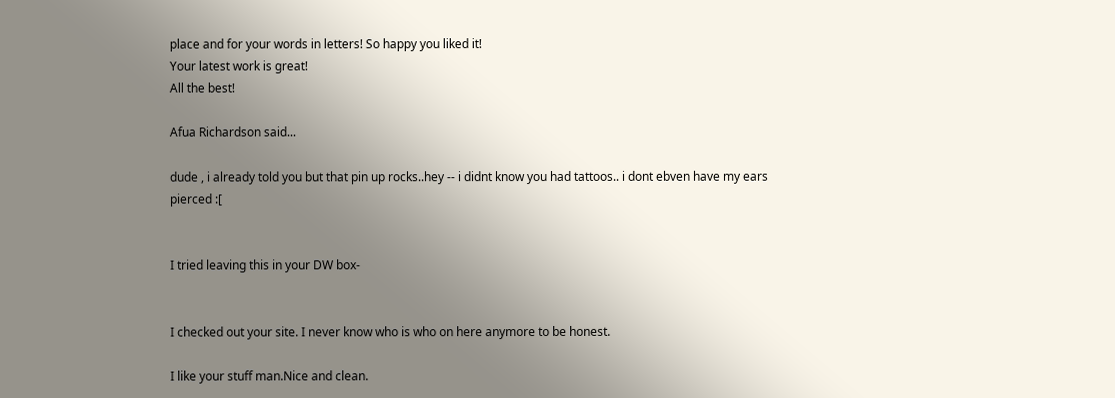place and for your words in letters! So happy you liked it!
Your latest work is great!
All the best!

Afua Richardson said...

dude , i already told you but that pin up rocks..hey -- i didnt know you had tattoos.. i dont ebven have my ears pierced :[


I tried leaving this in your DW box-


I checked out your site. I never know who is who on here anymore to be honest.

I like your stuff man.Nice and clean.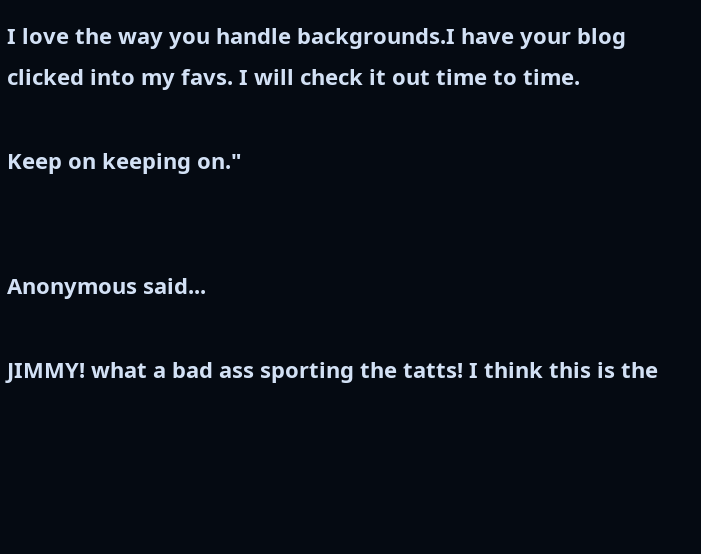I love the way you handle backgrounds.I have your blog clicked into my favs. I will check it out time to time.

Keep on keeping on."


Anonymous said...

JIMMY! what a bad ass sporting the tatts! I think this is the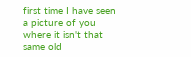first time I have seen a picture of you where it isn't that same old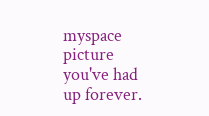myspace picture you've had up forever.